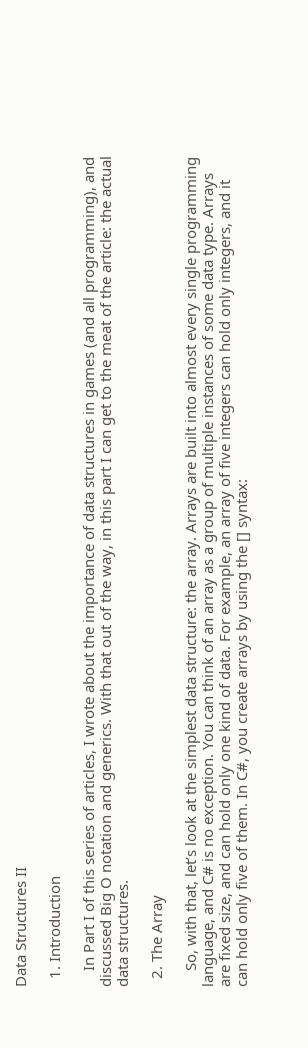Data Structures II

  1. Introduction

    In Part I of this series of articles, I wrote about the importance of data structures in games (and all programming), and discussed Big O notation and generics. With that out of the way, in this part I can get to the meat of the article: the actual data structures.

  2. The Array

    So, with that, let’s look at the simplest data structure: the array. Arrays are built into almost every single programming language, and C# is no exception. You can think of an array as a group of multiple instances of some data type. Arrays are fixed size, and can hold only one kind of data. For example, an array of five integers can hold only integers, and it can hold only five of them. In C#, you create arrays by using the [] syntax: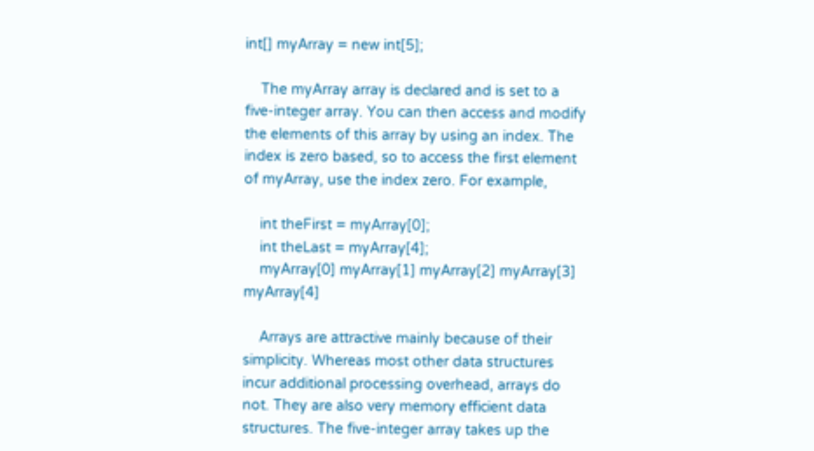int[] myArray = new int[5];

    The myArray array is declared and is set to a five-integer array. You can then access and modify the elements of this array by using an index. The index is zero based, so to access the first element of myArray, use the index zero. For example,

    int theFirst = myArray[0];
    int theLast = myArray[4];
    myArray[0] myArray[1] myArray[2] myArray[3] myArray[4]

    Arrays are attractive mainly because of their simplicity. Whereas most other data structures incur additional processing overhead, arrays do not. They are also very memory efficient data structures. The five-integer array takes up the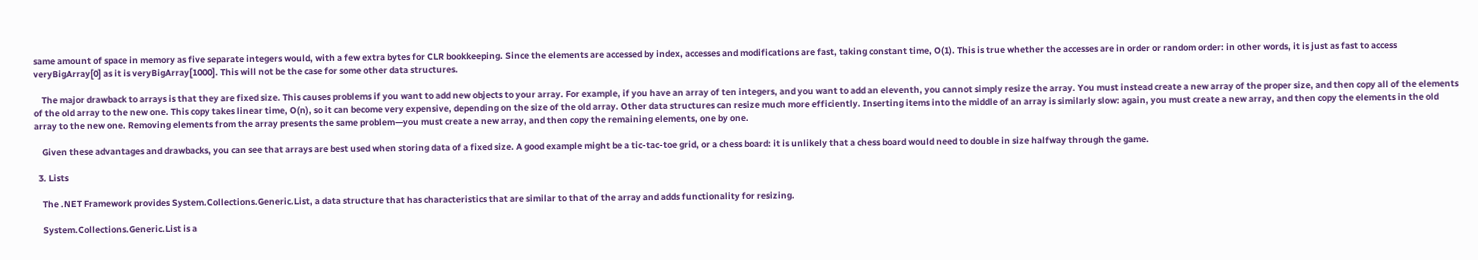same amount of space in memory as five separate integers would, with a few extra bytes for CLR bookkeeping. Since the elements are accessed by index, accesses and modifications are fast, taking constant time, O(1). This is true whether the accesses are in order or random order: in other words, it is just as fast to access veryBigArray[0] as it is veryBigArray[1000]. This will not be the case for some other data structures.

    The major drawback to arrays is that they are fixed size. This causes problems if you want to add new objects to your array. For example, if you have an array of ten integers, and you want to add an eleventh, you cannot simply resize the array. You must instead create a new array of the proper size, and then copy all of the elements of the old array to the new one. This copy takes linear time, O(n), so it can become very expensive, depending on the size of the old array. Other data structures can resize much more efficiently. Inserting items into the middle of an array is similarly slow: again, you must create a new array, and then copy the elements in the old array to the new one. Removing elements from the array presents the same problem—you must create a new array, and then copy the remaining elements, one by one.

    Given these advantages and drawbacks, you can see that arrays are best used when storing data of a fixed size. A good example might be a tic-tac-toe grid, or a chess board: it is unlikely that a chess board would need to double in size halfway through the game.

  3. Lists

    The .NET Framework provides System.Collections.Generic.List, a data structure that has characteristics that are similar to that of the array and adds functionality for resizing.

    System.Collections.Generic.List is a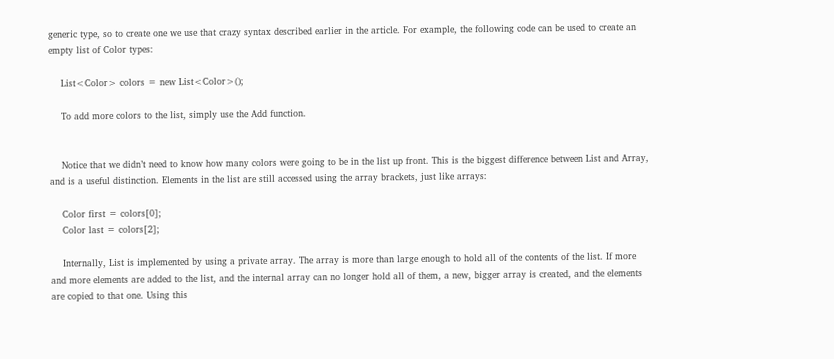generic type, so to create one we use that crazy syntax described earlier in the article. For example, the following code can be used to create an empty list of Color types:

    List<Color> colors = new List<Color>();

    To add more colors to the list, simply use the Add function.


    Notice that we didn’t need to know how many colors were going to be in the list up front. This is the biggest difference between List and Array, and is a useful distinction. Elements in the list are still accessed using the array brackets, just like arrays:

    Color first = colors[0];
    Color last = colors[2];

    Internally, List is implemented by using a private array. The array is more than large enough to hold all of the contents of the list. If more and more elements are added to the list, and the internal array can no longer hold all of them, a new, bigger array is created, and the elements are copied to that one. Using this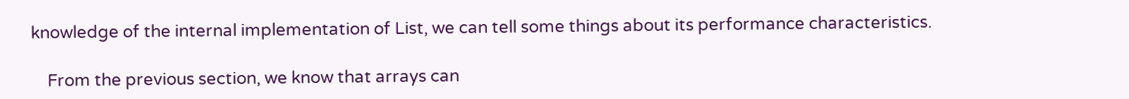knowledge of the internal implementation of List, we can tell some things about its performance characteristics.

    From the previous section, we know that arrays can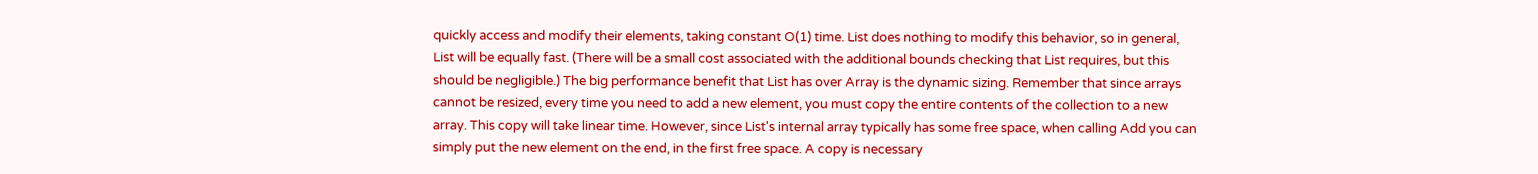quickly access and modify their elements, taking constant O(1) time. List does nothing to modify this behavior, so in general, List will be equally fast. (There will be a small cost associated with the additional bounds checking that List requires, but this should be negligible.) The big performance benefit that List has over Array is the dynamic sizing. Remember that since arrays cannot be resized, every time you need to add a new element, you must copy the entire contents of the collection to a new array. This copy will take linear time. However, since List's internal array typically has some free space, when calling Add you can simply put the new element on the end, in the first free space. A copy is necessary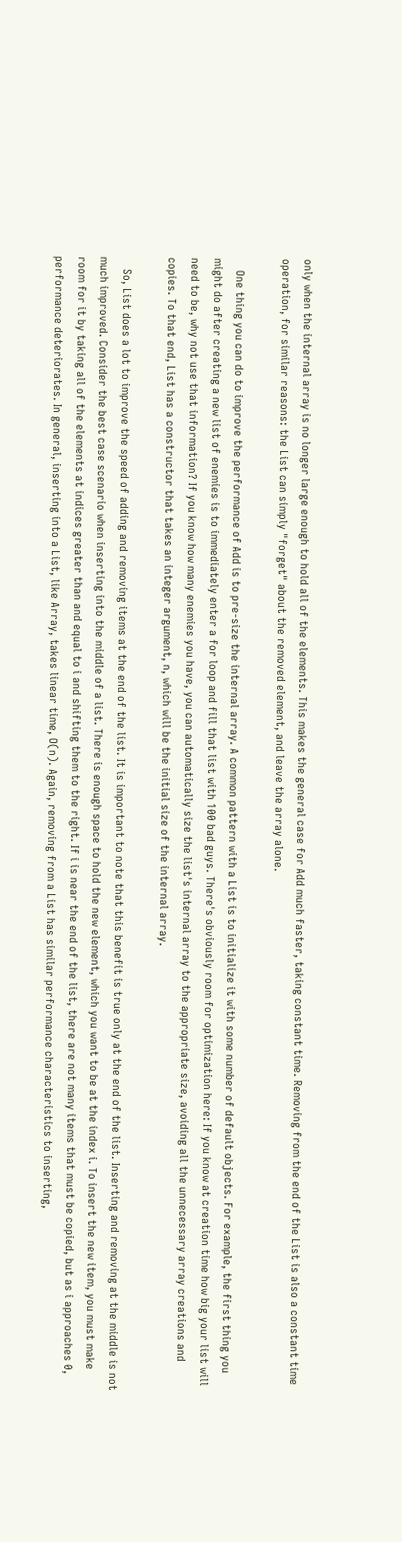only when the internal array is no longer large enough to hold all of the elements. This makes the general case for Add much faster, taking constant time. Removing from the end of the List is also a constant time operation, for similar reasons: the List can simply "forget" about the removed element, and leave the array alone.

    One thing you can do to improve the performance of Add is to pre-size the internal array. A common pattern with a List is to initialize it with some number of default objects. For example, the first thing you might do after creating a new list of enemies is to immediately enter a for loop and fill that list with 100 bad guys. There's obviously room for optimization here: If you know at creation time how big your list will need to be, why not use that information? If you know how many enemies you have, you can automatically size the list's internal array to the appropriate size, avoiding all the unnecessary array creations and copies. To that end, List has a constructor that takes an integer argument, n, which will be the initial size of the internal array.

    So, List does a lot to improve the speed of adding and removing items at the end of the list. It is important to note that this benefit is true only at the end of the list. Inserting and removing at the middle is not much improved. Consider the best case scenario when inserting into the middle of a list. There is enough space to hold the new element, which you want to be at the index i. To insert the new item, you must make room for it by taking all of the elements at indices greater than and equal to i and shifting them to the right. If i is near the end of the list, there are not many items that must be copied, but as i approaches 0, performance deteriorates. In general, inserting into a List, like Array, takes linear time, O(n). Again, removing from a List has similar performance characteristics to inserting,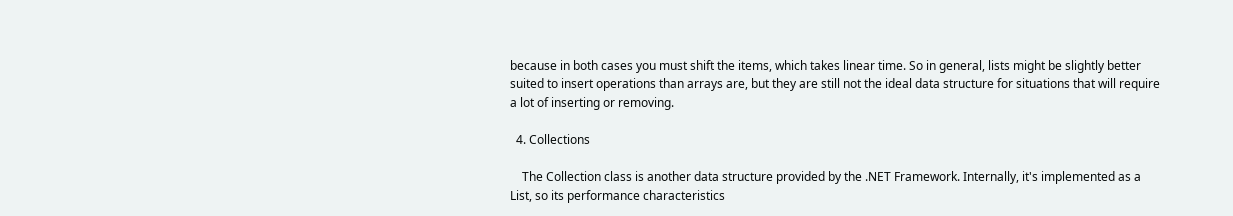because in both cases you must shift the items, which takes linear time. So in general, lists might be slightly better suited to insert operations than arrays are, but they are still not the ideal data structure for situations that will require a lot of inserting or removing.

  4. Collections

    The Collection class is another data structure provided by the .NET Framework. Internally, it's implemented as a List, so its performance characteristics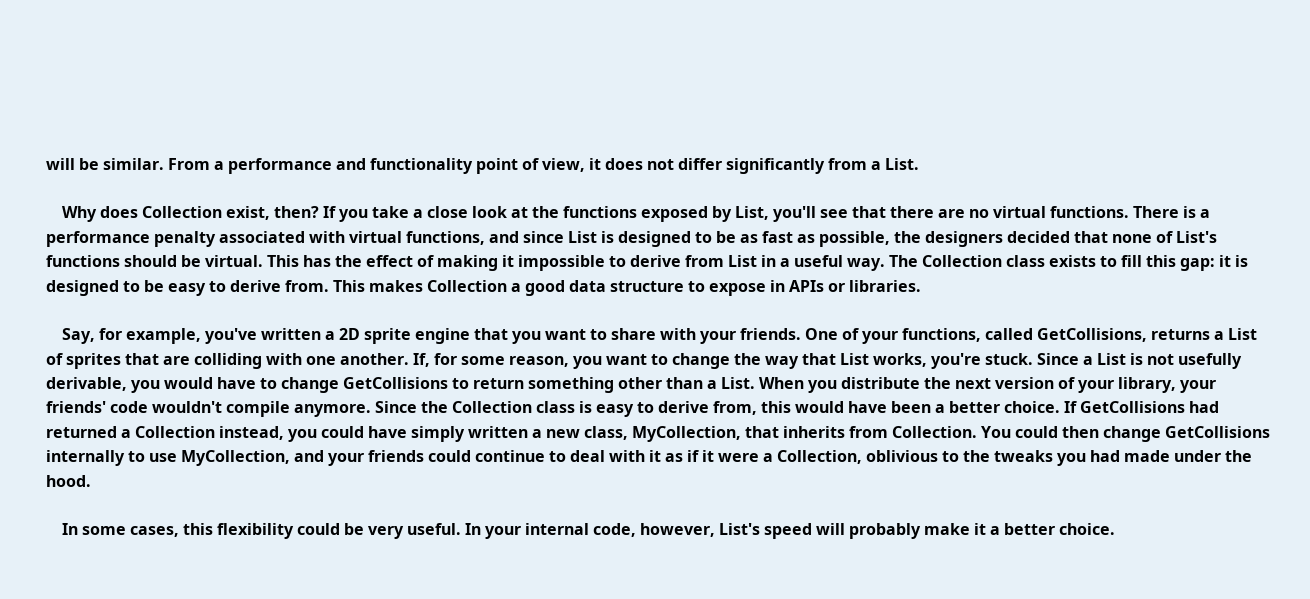will be similar. From a performance and functionality point of view, it does not differ significantly from a List.

    Why does Collection exist, then? If you take a close look at the functions exposed by List, you'll see that there are no virtual functions. There is a performance penalty associated with virtual functions, and since List is designed to be as fast as possible, the designers decided that none of List's functions should be virtual. This has the effect of making it impossible to derive from List in a useful way. The Collection class exists to fill this gap: it is designed to be easy to derive from. This makes Collection a good data structure to expose in APIs or libraries.

    Say, for example, you've written a 2D sprite engine that you want to share with your friends. One of your functions, called GetCollisions, returns a List of sprites that are colliding with one another. If, for some reason, you want to change the way that List works, you're stuck. Since a List is not usefully derivable, you would have to change GetCollisions to return something other than a List. When you distribute the next version of your library, your friends' code wouldn't compile anymore. Since the Collection class is easy to derive from, this would have been a better choice. If GetCollisions had returned a Collection instead, you could have simply written a new class, MyCollection, that inherits from Collection. You could then change GetCollisions internally to use MyCollection, and your friends could continue to deal with it as if it were a Collection, oblivious to the tweaks you had made under the hood.

    In some cases, this flexibility could be very useful. In your internal code, however, List's speed will probably make it a better choice.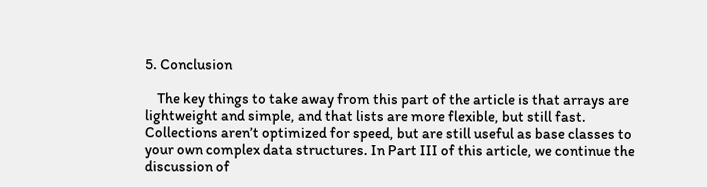5. Conclusion

    The key things to take away from this part of the article is that arrays are lightweight and simple, and that lists are more flexible, but still fast. Collections aren’t optimized for speed, but are still useful as base classes to your own complex data structures. In Part III of this article, we continue the discussion of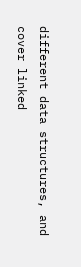different data structures, and cover linked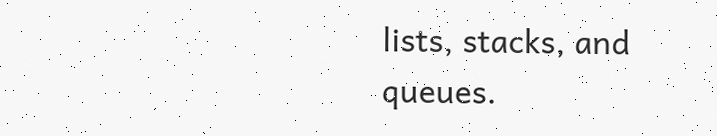lists, stacks, and queues.